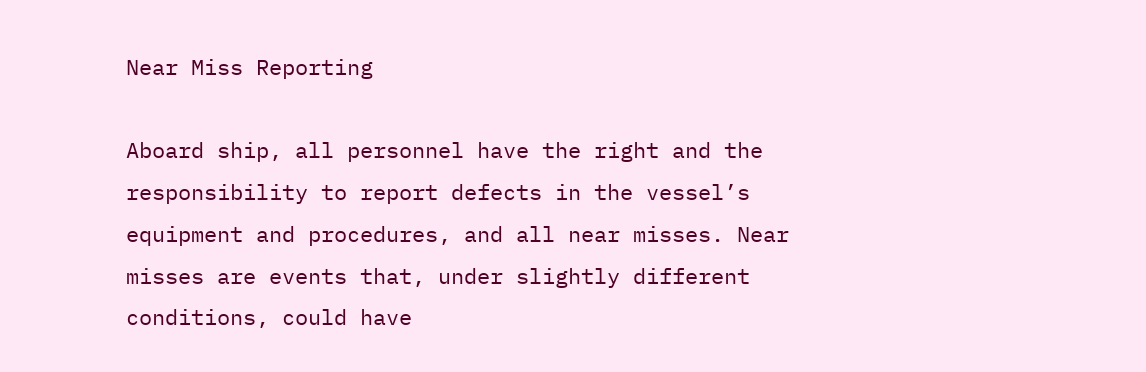Near Miss Reporting

Aboard ship, all personnel have the right and the responsibility to report defects in the vessel’s equipment and procedures, and all near misses. Near misses are events that, under slightly different conditions, could have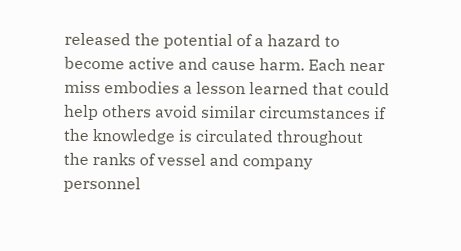released the potential of a hazard to become active and cause harm. Each near miss embodies a lesson learned that could help others avoid similar circumstances if the knowledge is circulated throughout the ranks of vessel and company personnel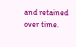and retained over time.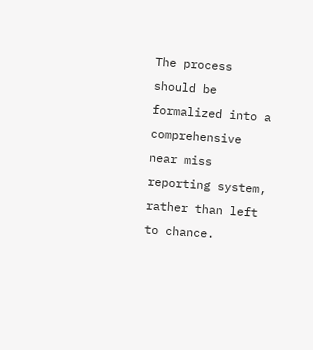The process should be formalized into a comprehensive near miss reporting system, rather than left to chance.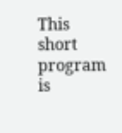This short program is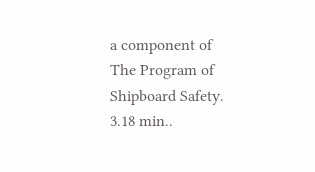a component of The Program of Shipboard Safety. 3.18 min..